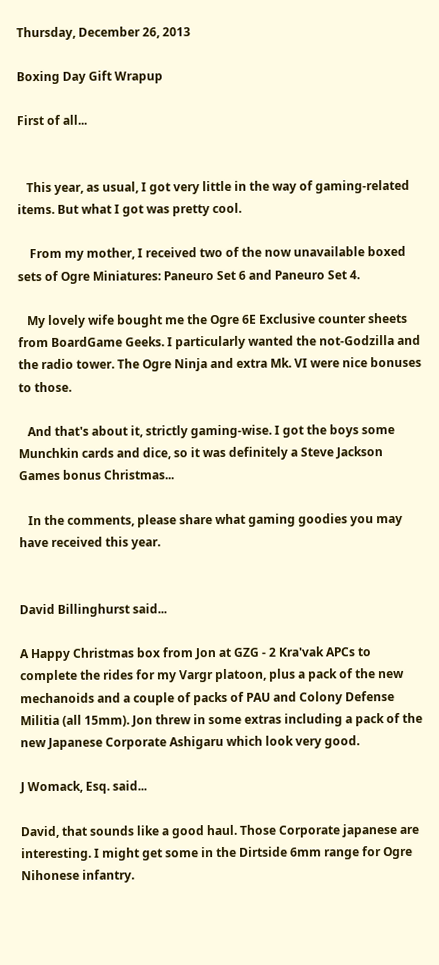Thursday, December 26, 2013

Boxing Day Gift Wrapup

First of all...


   This year, as usual, I got very little in the way of gaming-related items. But what I got was pretty cool.

    From my mother, I received two of the now unavailable boxed sets of Ogre Miniatures: Paneuro Set 6 and Paneuro Set 4.

   My lovely wife bought me the Ogre 6E Exclusive counter sheets from BoardGame Geeks. I particularly wanted the not-Godzilla and the radio tower. The Ogre Ninja and extra Mk. VI were nice bonuses to those.

   And that's about it, strictly gaming-wise. I got the boys some Munchkin cards and dice, so it was definitely a Steve Jackson Games bonus Christmas...

   In the comments, please share what gaming goodies you may have received this year.


David Billinghurst said...

A Happy Christmas box from Jon at GZG - 2 Kra'vak APCs to complete the rides for my Vargr platoon, plus a pack of the new mechanoids and a couple of packs of PAU and Colony Defense Militia (all 15mm). Jon threw in some extras including a pack of the new Japanese Corporate Ashigaru which look very good.

J Womack, Esq. said...

David, that sounds like a good haul. Those Corporate japanese are interesting. I might get some in the Dirtside 6mm range for Ogre Nihonese infantry.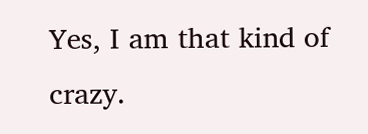Yes, I am that kind of crazy.